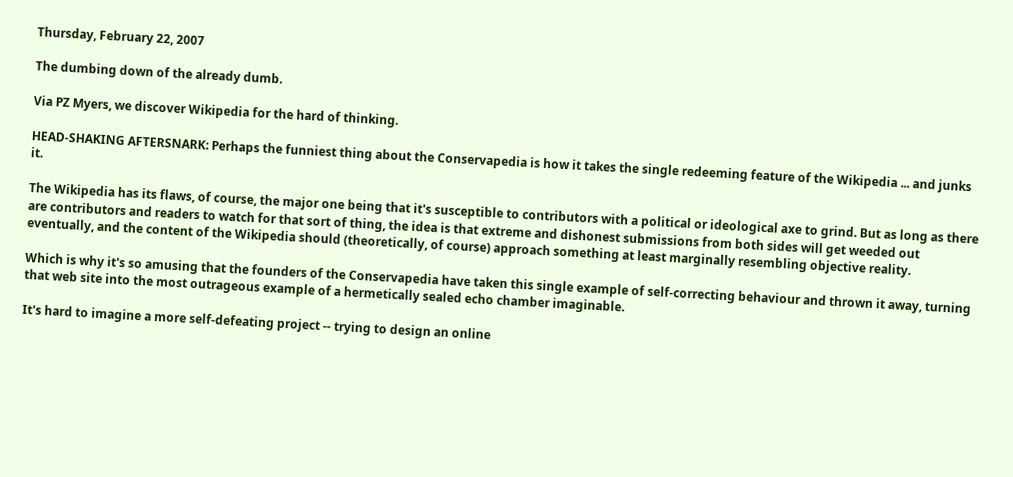Thursday, February 22, 2007

The dumbing down of the already dumb.

Via PZ Myers, we discover Wikipedia for the hard of thinking.

HEAD-SHAKING AFTERSNARK: Perhaps the funniest thing about the Conservapedia is how it takes the single redeeming feature of the Wikipedia ... and junks it.

The Wikipedia has its flaws, of course, the major one being that it's susceptible to contributors with a political or ideological axe to grind. But as long as there are contributors and readers to watch for that sort of thing, the idea is that extreme and dishonest submissions from both sides will get weeded out eventually, and the content of the Wikipedia should (theoretically, of course) approach something at least marginally resembling objective reality.

Which is why it's so amusing that the founders of the Conservapedia have taken this single example of self-correcting behaviour and thrown it away, turning that web site into the most outrageous example of a hermetically sealed echo chamber imaginable.

It's hard to imagine a more self-defeating project -- trying to design an online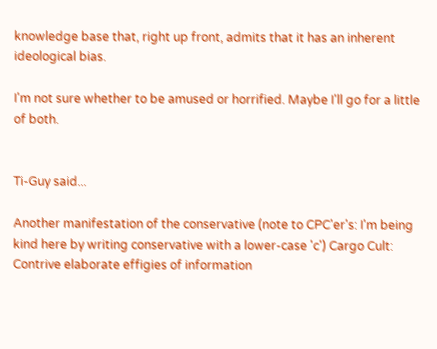knowledge base that, right up front, admits that it has an inherent ideological bias.

I'm not sure whether to be amused or horrified. Maybe I'll go for a little of both.


Ti-Guy said...

Another manifestation of the conservative (note to CPC'er's: I'm being kind here by writing conservative with a lower-case 'c') Cargo Cult: Contrive elaborate effigies of information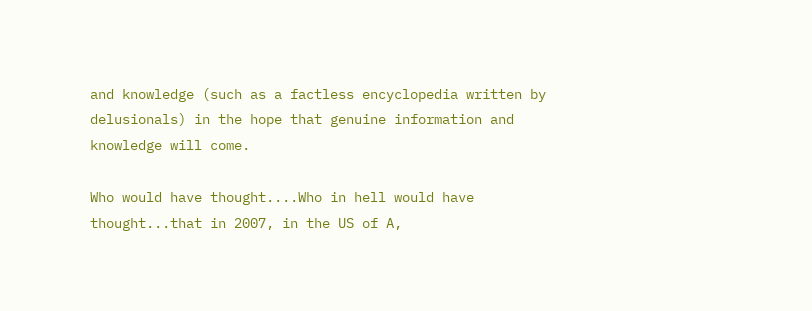and knowledge (such as a factless encyclopedia written by delusionals) in the hope that genuine information and knowledge will come.

Who would have thought....Who in hell would have thought...that in 2007, in the US of A,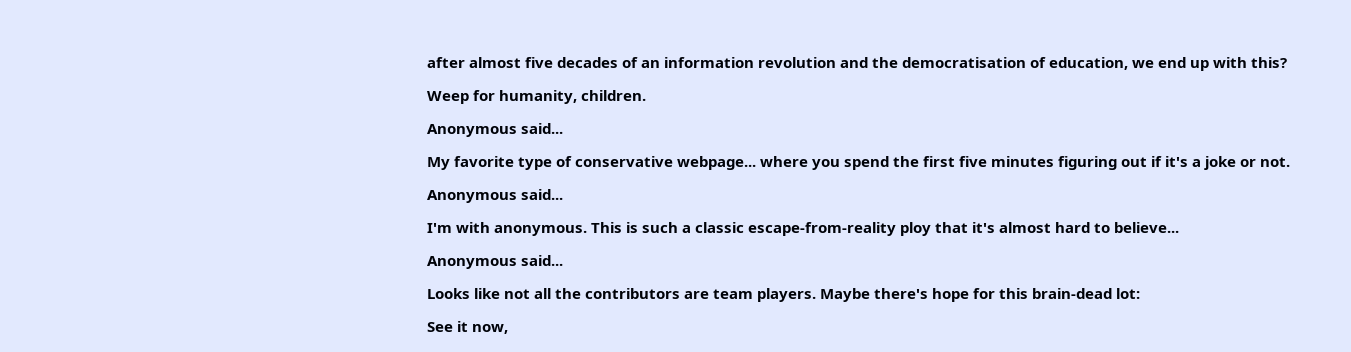after almost five decades of an information revolution and the democratisation of education, we end up with this?

Weep for humanity, children.

Anonymous said...

My favorite type of conservative webpage... where you spend the first five minutes figuring out if it's a joke or not.

Anonymous said...

I'm with anonymous. This is such a classic escape-from-reality ploy that it's almost hard to believe...

Anonymous said...

Looks like not all the contributors are team players. Maybe there's hope for this brain-dead lot:

See it now,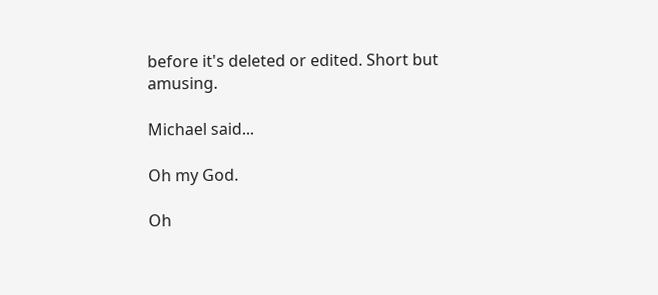before it's deleted or edited. Short but amusing.

Michael said...

Oh my God.

Oh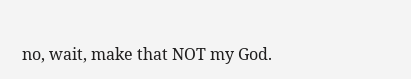no, wait, make that NOT my God.